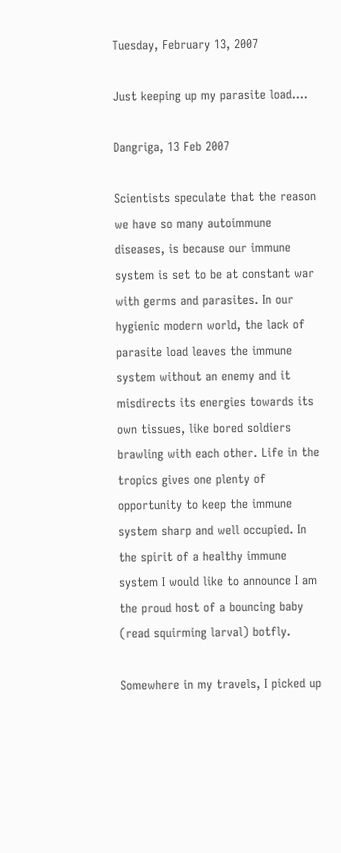Tuesday, February 13, 2007

Just keeping up my parasite load….

Dangriga, 13 Feb 2007

Scientists speculate that the reason we have so many autoimmune diseases, is because our immune system is set to be at constant war with germs and parasites. In our hygienic modern world, the lack of parasite load leaves the immune system without an enemy and it misdirects its energies towards its own tissues, like bored soldiers brawling with each other. Life in the tropics gives one plenty of opportunity to keep the immune system sharp and well occupied. In the spirit of a healthy immune system I would like to announce I am the proud host of a bouncing baby (read squirming larval) botfly.

Somewhere in my travels, I picked up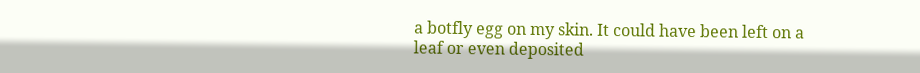a botfly egg on my skin. It could have been left on a leaf or even deposited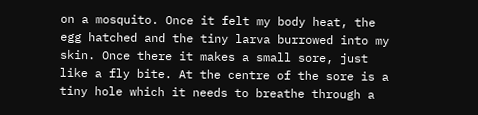on a mosquito. Once it felt my body heat, the egg hatched and the tiny larva burrowed into my skin. Once there it makes a small sore, just like a fly bite. At the centre of the sore is a tiny hole which it needs to breathe through a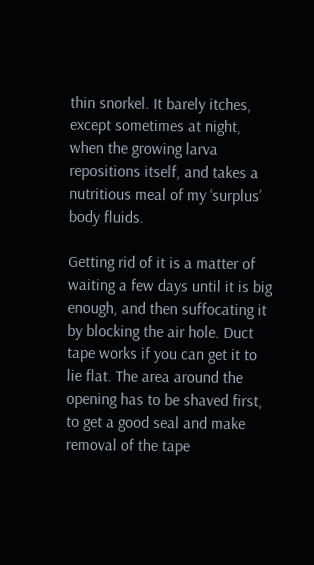thin snorkel. It barely itches, except sometimes at night, when the growing larva repositions itself, and takes a nutritious meal of my ‘surplus’ body fluids.

Getting rid of it is a matter of waiting a few days until it is big enough, and then suffocating it by blocking the air hole. Duct tape works if you can get it to lie flat. The area around the opening has to be shaved first, to get a good seal and make removal of the tape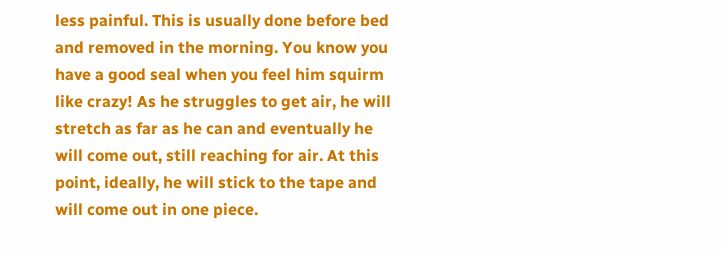less painful. This is usually done before bed and removed in the morning. You know you have a good seal when you feel him squirm like crazy! As he struggles to get air, he will stretch as far as he can and eventually he will come out, still reaching for air. At this point, ideally, he will stick to the tape and will come out in one piece.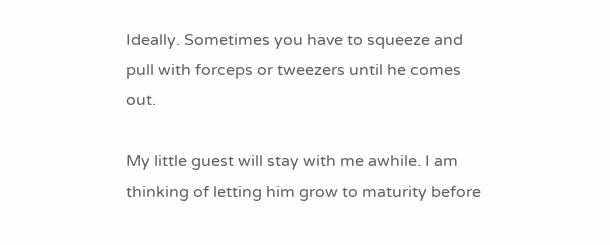Ideally. Sometimes you have to squeeze and pull with forceps or tweezers until he comes out.

My little guest will stay with me awhile. I am thinking of letting him grow to maturity before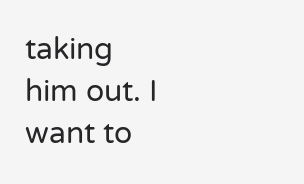taking him out. I want to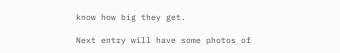know how big they get.

Next entry will have some photos of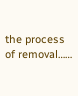the process of removal……